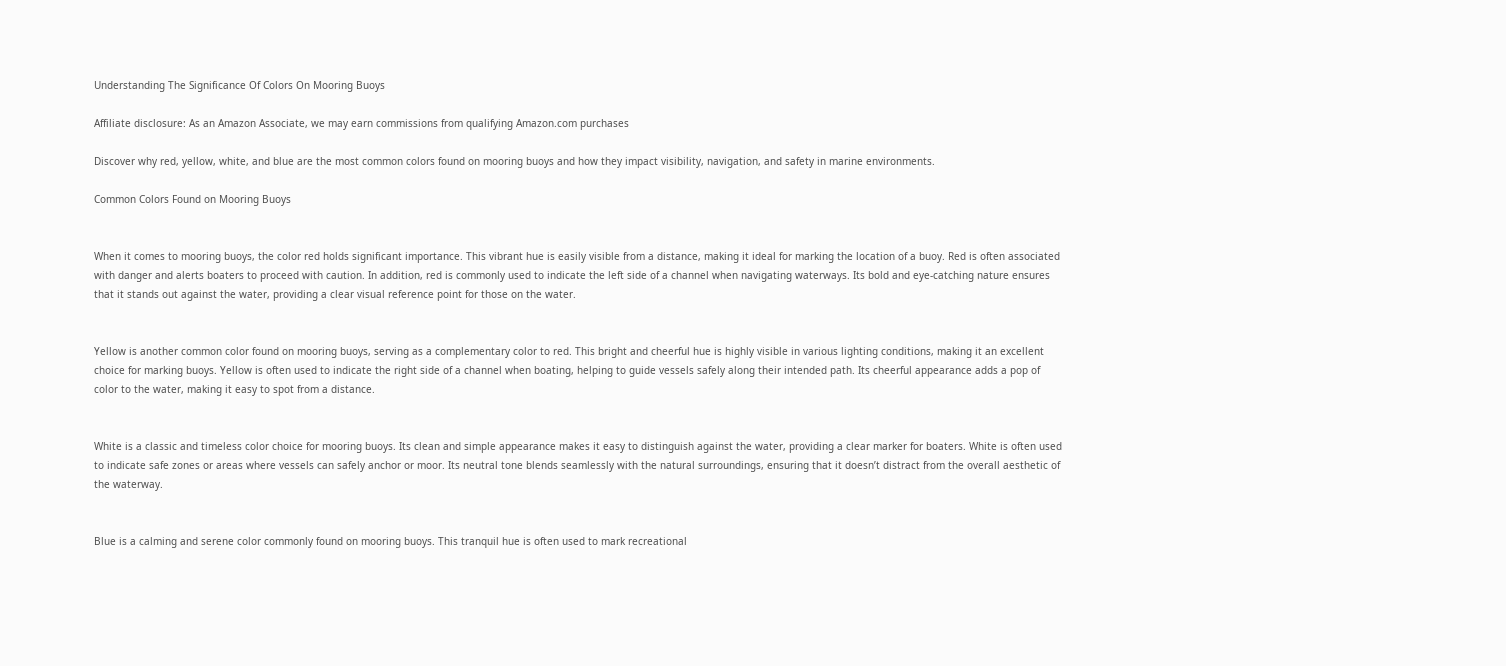Understanding The Significance Of Colors On Mooring Buoys

Affiliate disclosure: As an Amazon Associate, we may earn commissions from qualifying Amazon.com purchases

Discover why red, yellow, white, and blue are the most common colors found on mooring buoys and how they impact visibility, navigation, and safety in marine environments.

Common Colors Found on Mooring Buoys


When it comes to mooring buoys, the color red holds significant importance. This vibrant hue is easily visible from a distance, making it ideal for marking the location of a buoy. Red is often associated with danger and alerts boaters to proceed with caution. In addition, red is commonly used to indicate the left side of a channel when navigating waterways. Its bold and eye-catching nature ensures that it stands out against the water, providing a clear visual reference point for those on the water.


Yellow is another common color found on mooring buoys, serving as a complementary color to red. This bright and cheerful hue is highly visible in various lighting conditions, making it an excellent choice for marking buoys. Yellow is often used to indicate the right side of a channel when boating, helping to guide vessels safely along their intended path. Its cheerful appearance adds a pop of color to the water, making it easy to spot from a distance.


White is a classic and timeless color choice for mooring buoys. Its clean and simple appearance makes it easy to distinguish against the water, providing a clear marker for boaters. White is often used to indicate safe zones or areas where vessels can safely anchor or moor. Its neutral tone blends seamlessly with the natural surroundings, ensuring that it doesn’t distract from the overall aesthetic of the waterway.


Blue is a calming and serene color commonly found on mooring buoys. This tranquil hue is often used to mark recreational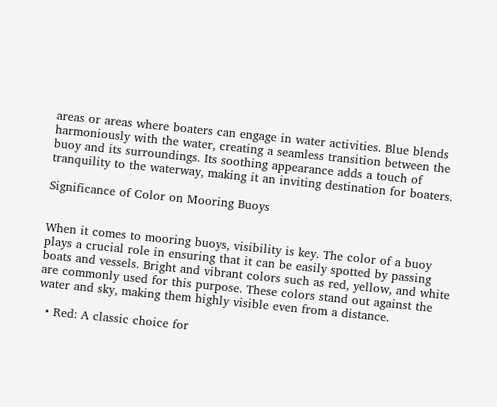areas or areas where boaters can engage in water activities. Blue blends harmoniously with the water, creating a seamless transition between the buoy and its surroundings. Its soothing appearance adds a touch of tranquility to the waterway, making it an inviting destination for boaters.

Significance of Color on Mooring Buoys


When it comes to mooring buoys, visibility is key. The color of a buoy plays a crucial role in ensuring that it can be easily spotted by passing boats and vessels. Bright and vibrant colors such as red, yellow, and white are commonly used for this purpose. These colors stand out against the water and sky, making them highly visible even from a distance.

  • Red: A classic choice for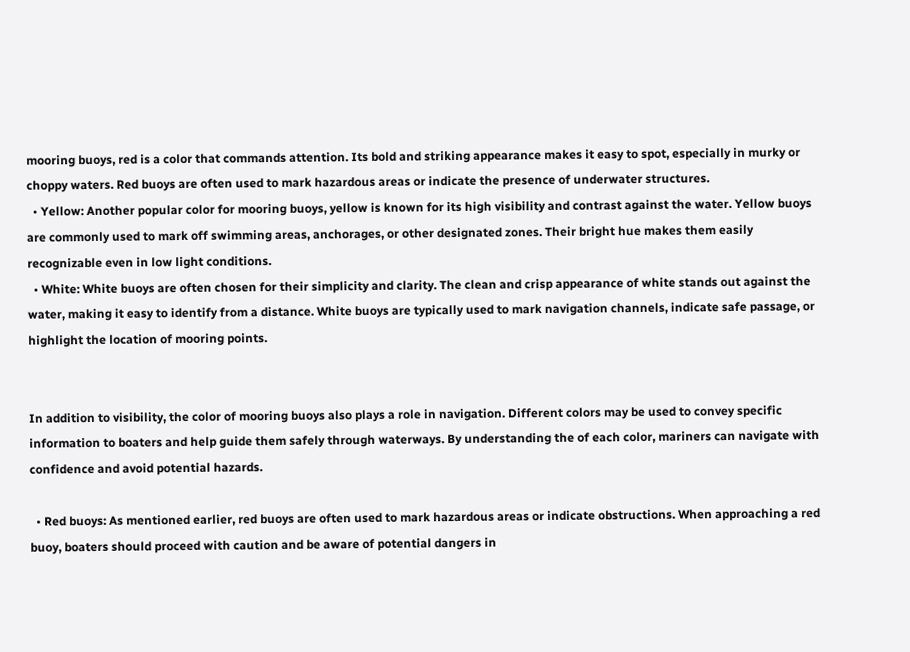mooring buoys, red is a color that commands attention. Its bold and striking appearance makes it easy to spot, especially in murky or choppy waters. Red buoys are often used to mark hazardous areas or indicate the presence of underwater structures.
  • Yellow: Another popular color for mooring buoys, yellow is known for its high visibility and contrast against the water. Yellow buoys are commonly used to mark off swimming areas, anchorages, or other designated zones. Their bright hue makes them easily recognizable even in low light conditions.
  • White: White buoys are often chosen for their simplicity and clarity. The clean and crisp appearance of white stands out against the water, making it easy to identify from a distance. White buoys are typically used to mark navigation channels, indicate safe passage, or highlight the location of mooring points.


In addition to visibility, the color of mooring buoys also plays a role in navigation. Different colors may be used to convey specific information to boaters and help guide them safely through waterways. By understanding the of each color, mariners can navigate with confidence and avoid potential hazards.

  • Red buoys: As mentioned earlier, red buoys are often used to mark hazardous areas or indicate obstructions. When approaching a red buoy, boaters should proceed with caution and be aware of potential dangers in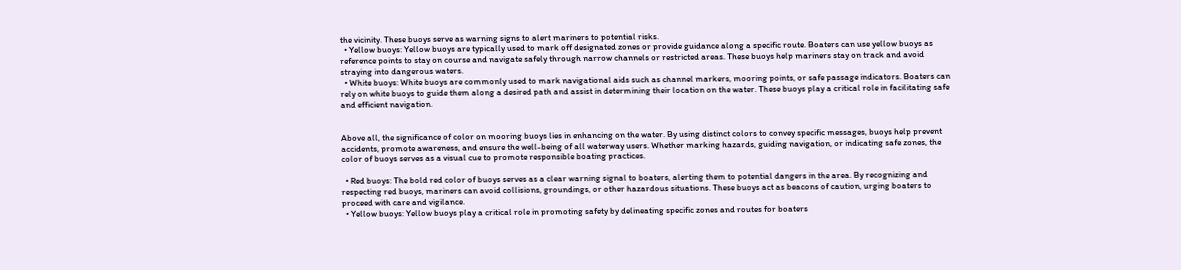the vicinity. These buoys serve as warning signs to alert mariners to potential risks.
  • Yellow buoys: Yellow buoys are typically used to mark off designated zones or provide guidance along a specific route. Boaters can use yellow buoys as reference points to stay on course and navigate safely through narrow channels or restricted areas. These buoys help mariners stay on track and avoid straying into dangerous waters.
  • White buoys: White buoys are commonly used to mark navigational aids such as channel markers, mooring points, or safe passage indicators. Boaters can rely on white buoys to guide them along a desired path and assist in determining their location on the water. These buoys play a critical role in facilitating safe and efficient navigation.


Above all, the significance of color on mooring buoys lies in enhancing on the water. By using distinct colors to convey specific messages, buoys help prevent accidents, promote awareness, and ensure the well-being of all waterway users. Whether marking hazards, guiding navigation, or indicating safe zones, the color of buoys serves as a visual cue to promote responsible boating practices.

  • Red buoys: The bold red color of buoys serves as a clear warning signal to boaters, alerting them to potential dangers in the area. By recognizing and respecting red buoys, mariners can avoid collisions, groundings, or other hazardous situations. These buoys act as beacons of caution, urging boaters to proceed with care and vigilance.
  • Yellow buoys: Yellow buoys play a critical role in promoting safety by delineating specific zones and routes for boaters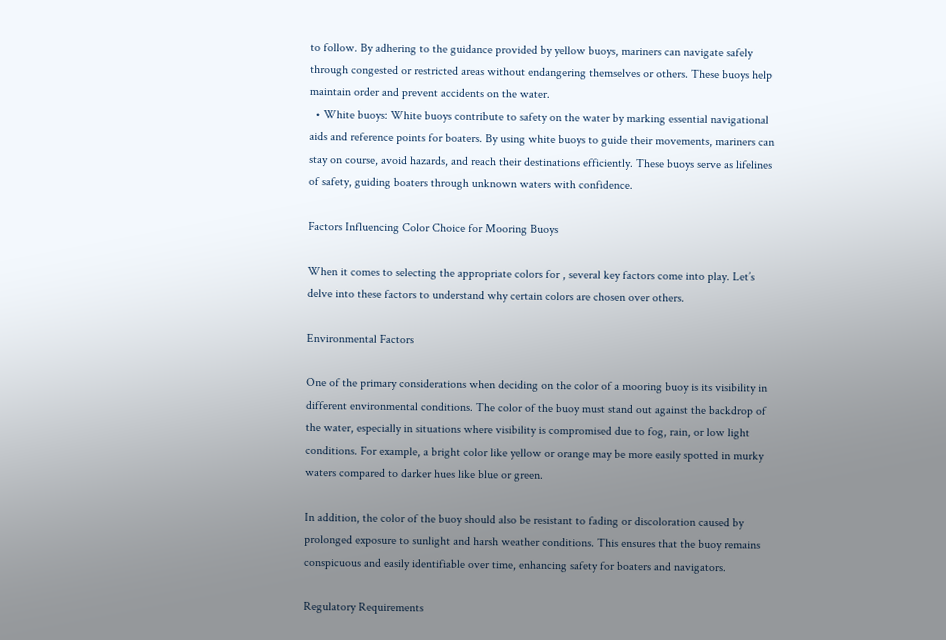to follow. By adhering to the guidance provided by yellow buoys, mariners can navigate safely through congested or restricted areas without endangering themselves or others. These buoys help maintain order and prevent accidents on the water.
  • White buoys: White buoys contribute to safety on the water by marking essential navigational aids and reference points for boaters. By using white buoys to guide their movements, mariners can stay on course, avoid hazards, and reach their destinations efficiently. These buoys serve as lifelines of safety, guiding boaters through unknown waters with confidence.

Factors Influencing Color Choice for Mooring Buoys

When it comes to selecting the appropriate colors for , several key factors come into play. Let’s delve into these factors to understand why certain colors are chosen over others.

Environmental Factors

One of the primary considerations when deciding on the color of a mooring buoy is its visibility in different environmental conditions. The color of the buoy must stand out against the backdrop of the water, especially in situations where visibility is compromised due to fog, rain, or low light conditions. For example, a bright color like yellow or orange may be more easily spotted in murky waters compared to darker hues like blue or green.

In addition, the color of the buoy should also be resistant to fading or discoloration caused by prolonged exposure to sunlight and harsh weather conditions. This ensures that the buoy remains conspicuous and easily identifiable over time, enhancing safety for boaters and navigators.

Regulatory Requirements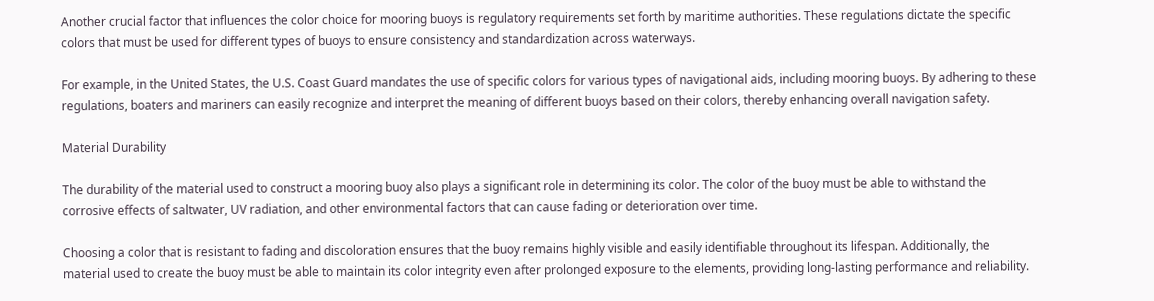Another crucial factor that influences the color choice for mooring buoys is regulatory requirements set forth by maritime authorities. These regulations dictate the specific colors that must be used for different types of buoys to ensure consistency and standardization across waterways.

For example, in the United States, the U.S. Coast Guard mandates the use of specific colors for various types of navigational aids, including mooring buoys. By adhering to these regulations, boaters and mariners can easily recognize and interpret the meaning of different buoys based on their colors, thereby enhancing overall navigation safety.

Material Durability

The durability of the material used to construct a mooring buoy also plays a significant role in determining its color. The color of the buoy must be able to withstand the corrosive effects of saltwater, UV radiation, and other environmental factors that can cause fading or deterioration over time.

Choosing a color that is resistant to fading and discoloration ensures that the buoy remains highly visible and easily identifiable throughout its lifespan. Additionally, the material used to create the buoy must be able to maintain its color integrity even after prolonged exposure to the elements, providing long-lasting performance and reliability.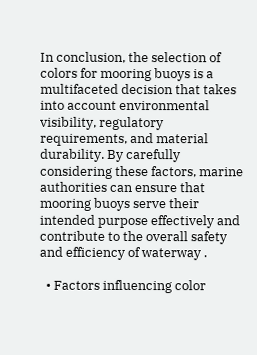In conclusion, the selection of colors for mooring buoys is a multifaceted decision that takes into account environmental visibility, regulatory requirements, and material durability. By carefully considering these factors, marine authorities can ensure that mooring buoys serve their intended purpose effectively and contribute to the overall safety and efficiency of waterway .

  • Factors influencing color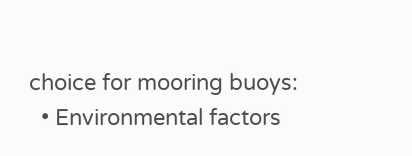choice for mooring buoys:
  • Environmental factors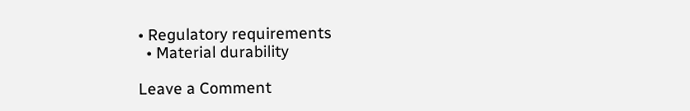• Regulatory requirements
  • Material durability

Leave a Comment